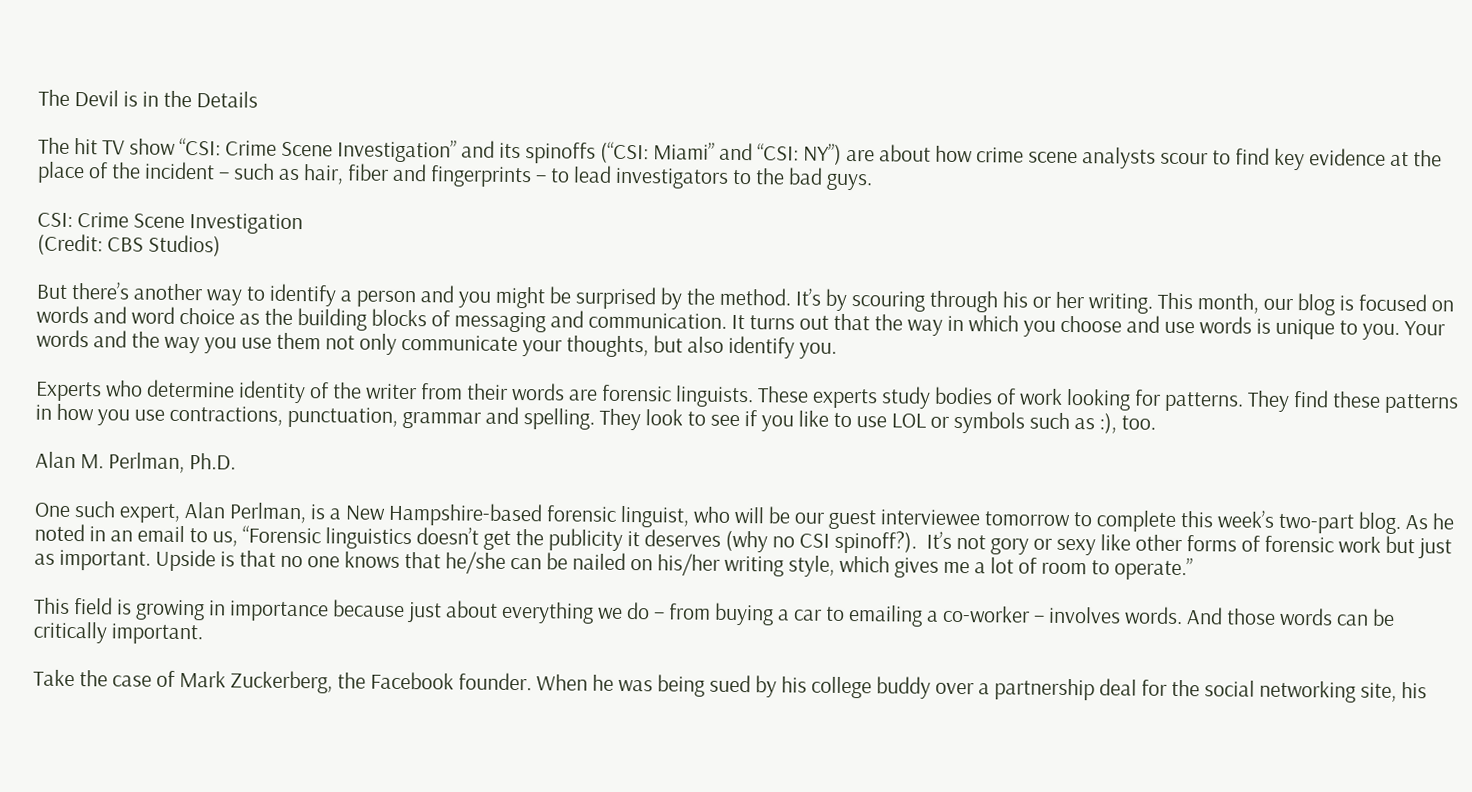The Devil is in the Details

The hit TV show “CSI: Crime Scene Investigation” and its spinoffs (“CSI: Miami” and “CSI: NY”) are about how crime scene analysts scour to find key evidence at the place of the incident – such as hair, fiber and fingerprints – to lead investigators to the bad guys.

CSI: Crime Scene Investigation
(Credit: CBS Studios)

But there’s another way to identify a person and you might be surprised by the method. It’s by scouring through his or her writing. This month, our blog is focused on words and word choice as the building blocks of messaging and communication. It turns out that the way in which you choose and use words is unique to you. Your words and the way you use them not only communicate your thoughts, but also identify you.

Experts who determine identity of the writer from their words are forensic linguists. These experts study bodies of work looking for patterns. They find these patterns in how you use contractions, punctuation, grammar and spelling. They look to see if you like to use LOL or symbols such as :), too.

Alan M. Perlman, Ph.D.

One such expert, Alan Perlman, is a New Hampshire-based forensic linguist, who will be our guest interviewee tomorrow to complete this week’s two-part blog. As he noted in an email to us, “Forensic linguistics doesn’t get the publicity it deserves (why no CSI spinoff?).  It’s not gory or sexy like other forms of forensic work but just as important. Upside is that no one knows that he/she can be nailed on his/her writing style, which gives me a lot of room to operate.”

This field is growing in importance because just about everything we do – from buying a car to emailing a co-worker – involves words. And those words can be critically important.

Take the case of Mark Zuckerberg, the Facebook founder. When he was being sued by his college buddy over a partnership deal for the social networking site, his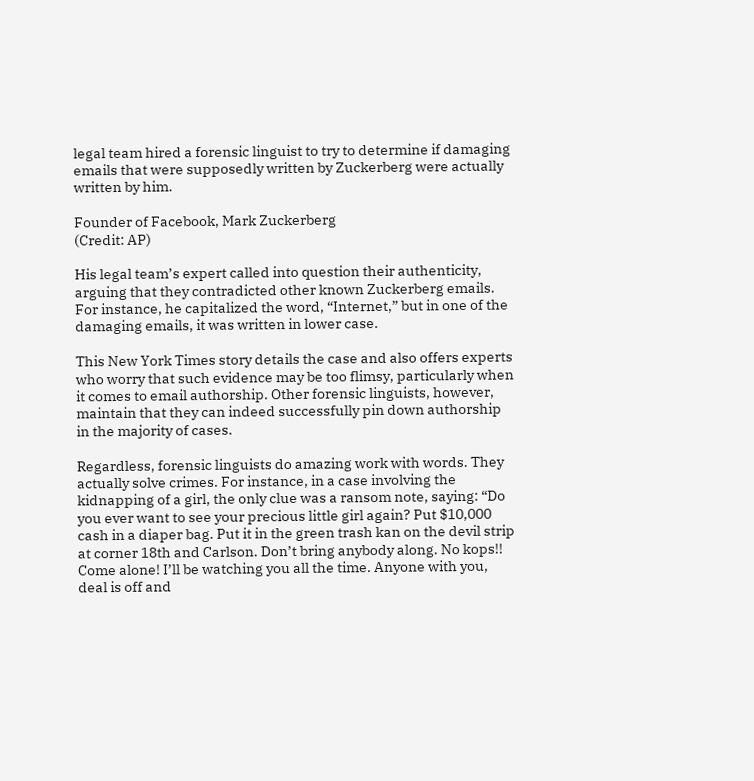legal team hired a forensic linguist to try to determine if damaging emails that were supposedly written by Zuckerberg were actually written by him.

Founder of Facebook, Mark Zuckerberg
(Credit: AP)

His legal team’s expert called into question their authenticity, arguing that they contradicted other known Zuckerberg emails. For instance, he capitalized the word, “Internet,” but in one of the damaging emails, it was written in lower case.

This New York Times story details the case and also offers experts who worry that such evidence may be too flimsy, particularly when it comes to email authorship. Other forensic linguists, however, maintain that they can indeed successfully pin down authorship in the majority of cases.

Regardless, forensic linguists do amazing work with words. They actually solve crimes. For instance, in a case involving the kidnapping of a girl, the only clue was a ransom note, saying: “Do you ever want to see your precious little girl again? Put $10,000 cash in a diaper bag. Put it in the green trash kan on the devil strip at corner 18th and Carlson. Don’t bring anybody along. No kops!! Come alone! I’ll be watching you all the time. Anyone with you, deal is off and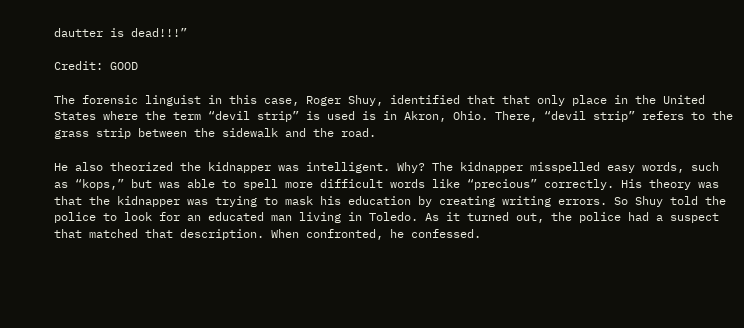dautter is dead!!!”

Credit: GOOD

The forensic linguist in this case, Roger Shuy, identified that that only place in the United States where the term “devil strip” is used is in Akron, Ohio. There, “devil strip” refers to the grass strip between the sidewalk and the road.

He also theorized the kidnapper was intelligent. Why? The kidnapper misspelled easy words, such as “kops,” but was able to spell more difficult words like “precious” correctly. His theory was that the kidnapper was trying to mask his education by creating writing errors. So Shuy told the police to look for an educated man living in Toledo. As it turned out, the police had a suspect that matched that description. When confronted, he confessed.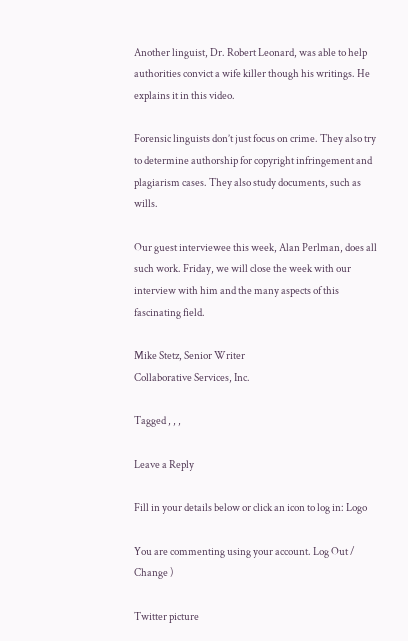Another linguist, Dr. Robert Leonard, was able to help authorities convict a wife killer though his writings. He explains it in this video.

Forensic linguists don’t just focus on crime. They also try to determine authorship for copyright infringement and plagiarism cases. They also study documents, such as wills.

Our guest interviewee this week, Alan Perlman, does all such work. Friday, we will close the week with our interview with him and the many aspects of this fascinating field.

Mike Stetz, Senior Writer
Collaborative Services, Inc.

Tagged , , ,

Leave a Reply

Fill in your details below or click an icon to log in: Logo

You are commenting using your account. Log Out / Change )

Twitter picture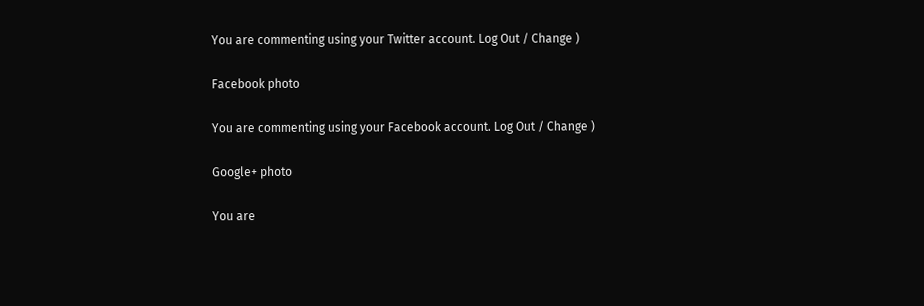You are commenting using your Twitter account. Log Out / Change )

Facebook photo

You are commenting using your Facebook account. Log Out / Change )

Google+ photo

You are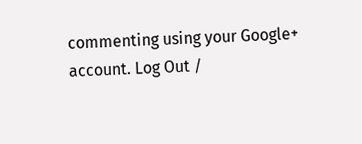commenting using your Google+ account. Log Out /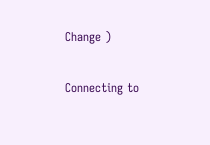Change )

Connecting to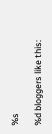%s

%d bloggers like this: